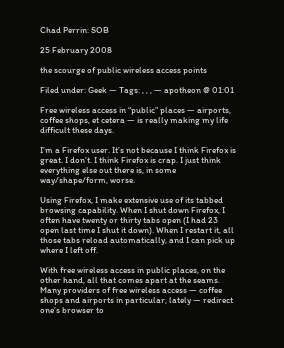Chad Perrin: SOB

25 February 2008

the scourge of public wireless access points

Filed under: Geek — Tags: , , , — apotheon @ 01:01

Free wireless access in “public” places — airports, coffee shops, et cetera — is really making my life difficult these days.

I’m a Firefox user. It’s not because I think Firefox is great. I don’t. I think Firefox is crap. I just think everything else out there is, in some way/shape/form, worse.

Using Firefox, I make extensive use of its tabbed browsing capability. When I shut down Firefox, I often have twenty or thirty tabs open (I had 23 open last time I shut it down). When I restart it, all those tabs reload automatically, and I can pick up where I left off.

With free wireless access in public places, on the other hand, all that comes apart at the seams. Many providers of free wireless access — coffee shops and airports in particular, lately — redirect one’s browser to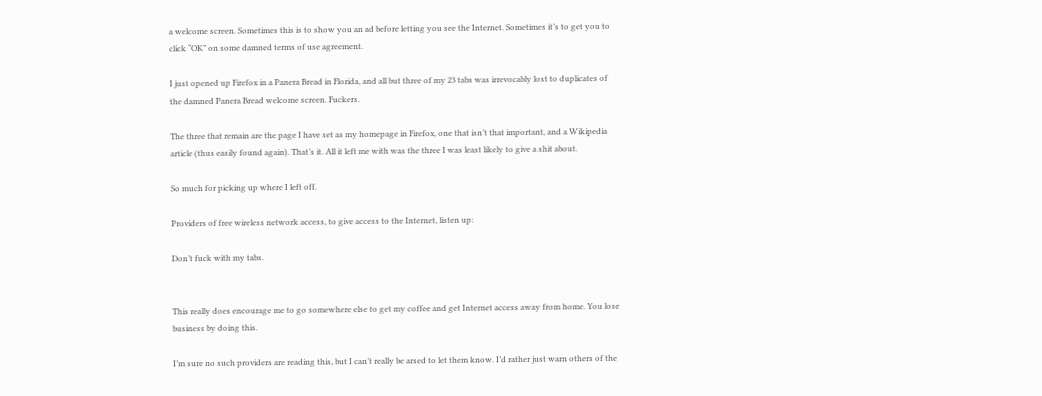a welcome screen. Sometimes this is to show you an ad before letting you see the Internet. Sometimes it’s to get you to click “OK” on some damned terms of use agreement.

I just opened up Firefox in a Panera Bread in Florida, and all but three of my 23 tabs was irrevocably lost to duplicates of the damned Panera Bread welcome screen. Fuckers.

The three that remain are the page I have set as my homepage in Firefox, one that isn’t that important, and a Wikipedia article (thus easily found again). That’s it. All it left me with was the three I was least likely to give a shit about.

So much for picking up where I left off.

Providers of free wireless network access, to give access to the Internet, listen up:

Don’t fuck with my tabs.


This really does encourage me to go somewhere else to get my coffee and get Internet access away from home. You lose business by doing this.

I’m sure no such providers are reading this, but I can’t really be arsed to let them know. I’d rather just warn others of the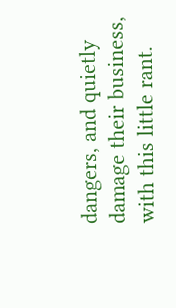dangers, and quietly damage their business, with this little rant.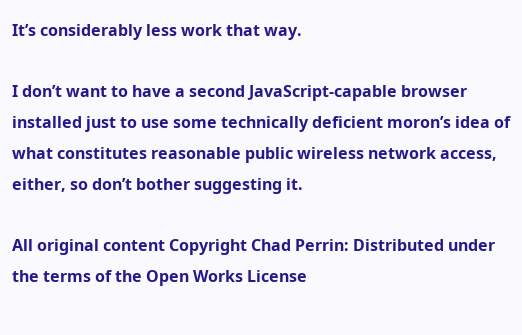It’s considerably less work that way.

I don’t want to have a second JavaScript-capable browser installed just to use some technically deficient moron’s idea of what constitutes reasonable public wireless network access, either, so don’t bother suggesting it.

All original content Copyright Chad Perrin: Distributed under the terms of the Open Works License